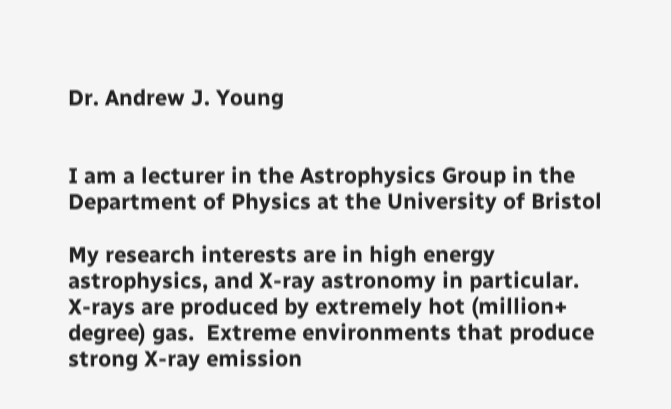Dr. Andrew J. Young


I am a lecturer in the Astrophysics Group in the Department of Physics at the University of Bristol

My research interests are in high energy astrophysics, and X-ray astronomy in particular.  X-rays are produced by extremely hot (million+ degree) gas.  Extreme environments that produce strong X-ray emission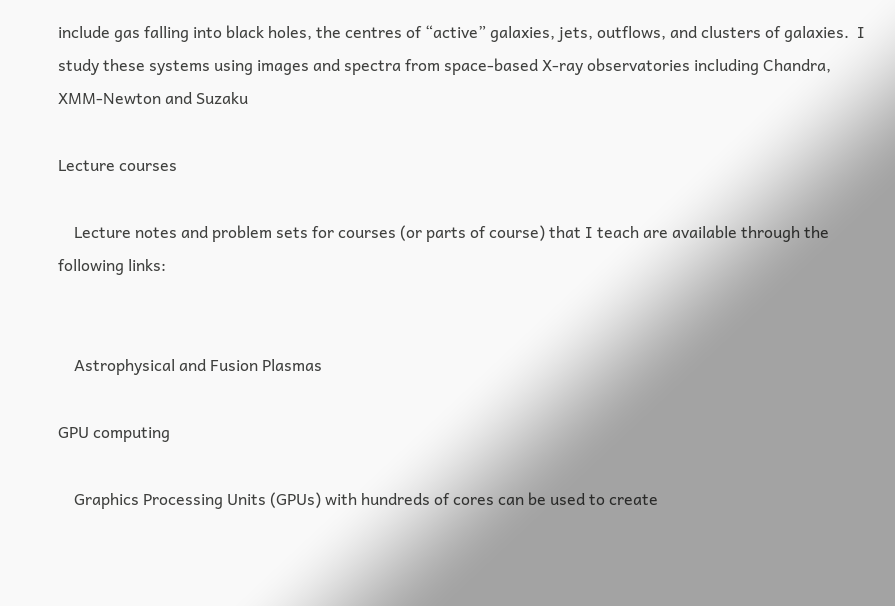include gas falling into black holes, the centres of “active” galaxies, jets, outflows, and clusters of galaxies.  I study these systems using images and spectra from space-based X-ray observatories including Chandra, XMM-Newton and Suzaku

Lecture courses

    Lecture notes and problem sets for courses (or parts of course) that I teach are available through the following links:


    Astrophysical and Fusion Plasmas

GPU computing

    Graphics Processing Units (GPUs) with hundreds of cores can be used to create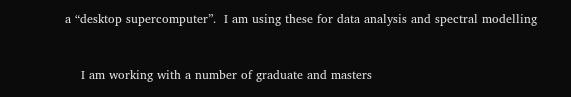a “desktop supercomputer”.  I am using these for data analysis and spectral modelling


    I am working with a number of graduate and masters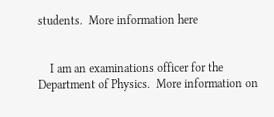students.  More information here


    I am an examinations officer for the Department of Physics.  More information on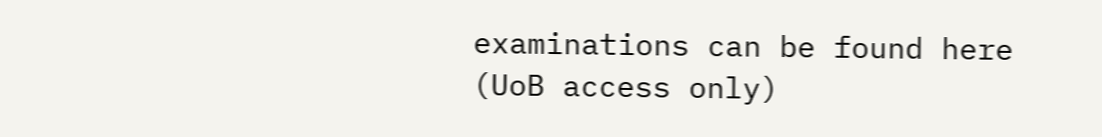examinations can be found here (UoB access only)